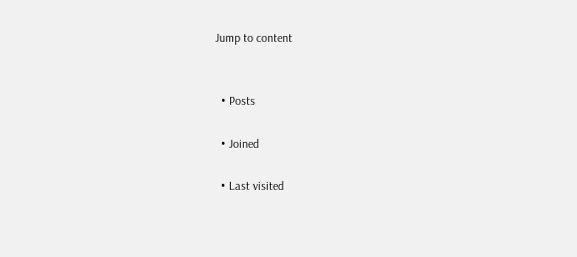Jump to content


  • Posts

  • Joined

  • Last visited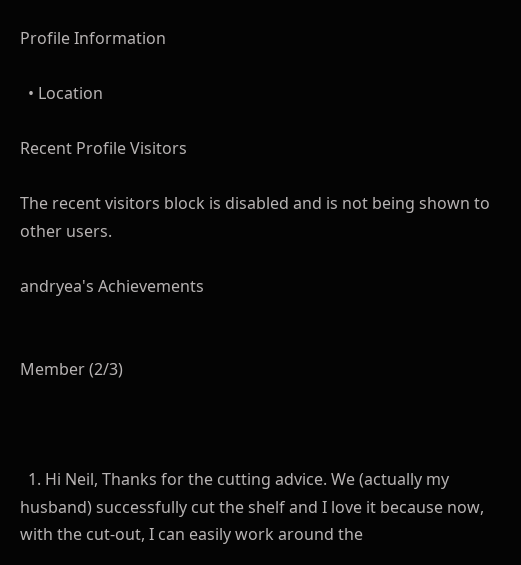Profile Information

  • Location

Recent Profile Visitors

The recent visitors block is disabled and is not being shown to other users.

andryea's Achievements


Member (2/3)



  1. Hi Neil, Thanks for the cutting advice. We (actually my husband) successfully cut the shelf and I love it because now, with the cut-out, I can easily work around the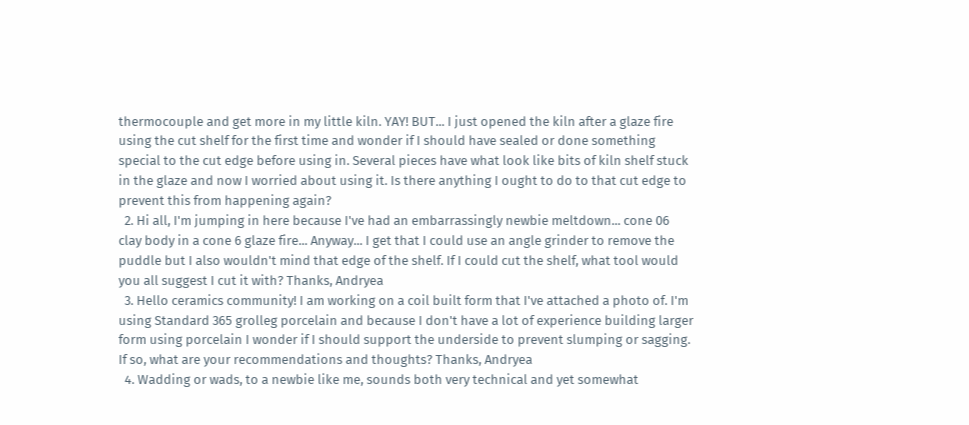thermocouple and get more in my little kiln. YAY! BUT... I just opened the kiln after a glaze fire using the cut shelf for the first time and wonder if I should have sealed or done something special to the cut edge before using in. Several pieces have what look like bits of kiln shelf stuck in the glaze and now I worried about using it. Is there anything I ought to do to that cut edge to prevent this from happening again?
  2. Hi all, I'm jumping in here because I've had an embarrassingly newbie meltdown... cone 06 clay body in a cone 6 glaze fire... Anyway... I get that I could use an angle grinder to remove the puddle but I also wouldn't mind that edge of the shelf. If I could cut the shelf, what tool would you all suggest I cut it with? Thanks, Andryea
  3. Hello ceramics community! I am working on a coil built form that I've attached a photo of. I'm using Standard 365 grolleg porcelain and because I don't have a lot of experience building larger form using porcelain I wonder if I should support the underside to prevent slumping or sagging. If so, what are your recommendations and thoughts? Thanks, Andryea
  4. Wadding or wads, to a newbie like me, sounds both very technical and yet somewhat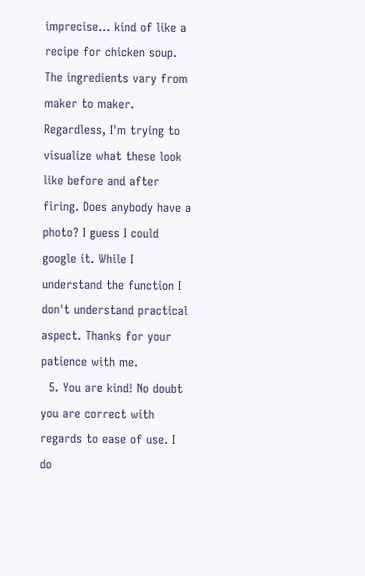imprecise... kind of like a recipe for chicken soup. The ingredients vary from maker to maker. Regardless, I'm trying to visualize what these look like before and after firing. Does anybody have a photo? I guess I could google it. While I understand the function I don't understand practical aspect. Thanks for your patience with me.
  5. You are kind! No doubt you are correct with regards to ease of use. I do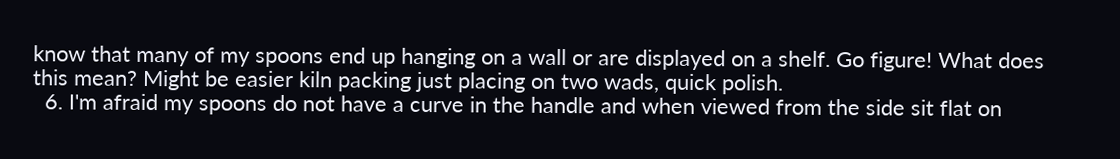know that many of my spoons end up hanging on a wall or are displayed on a shelf. Go figure! What does this mean? Might be easier kiln packing just placing on two wads, quick polish.
  6. I'm afraid my spoons do not have a curve in the handle and when viewed from the side sit flat on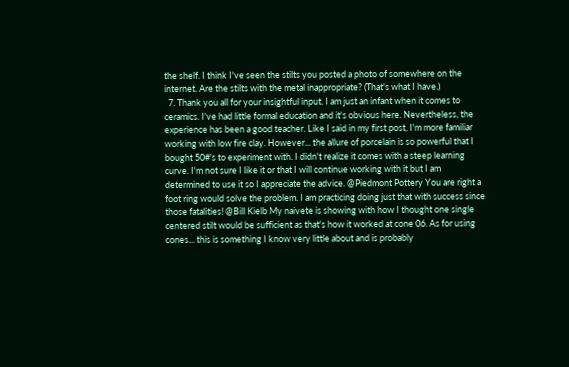the shelf. I think I've seen the stilts you posted a photo of somewhere on the internet. Are the stilts with the metal inappropriate? (That's what I have.)
  7. Thank you all for your insightful input. I am just an infant when it comes to ceramics. I've had little formal education and it's obvious here. Nevertheless, the experience has been a good teacher. Like I said in my first post, I'm more familiar working with low fire clay. However... the allure of porcelain is so powerful that I bought 50#'s to experiment with. I didn't realize it comes with a steep learning curve. I'm not sure I like it or that I will continue working with it but I am determined to use it so I appreciate the advice. @Piedmont Pottery You are right a foot ring would solve the problem. I am practicing doing just that with success since those fatalities! @Bill Kielb My naivete is showing with how I thought one single centered stilt would be sufficient as that's how it worked at cone 06. As for using cones... this is something I know very little about and is probably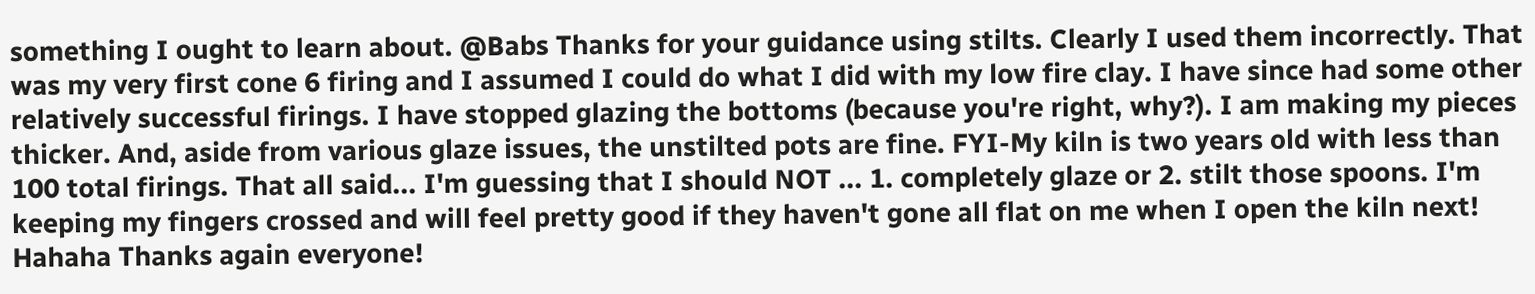something I ought to learn about. @Babs Thanks for your guidance using stilts. Clearly I used them incorrectly. That was my very first cone 6 firing and I assumed I could do what I did with my low fire clay. I have since had some other relatively successful firings. I have stopped glazing the bottoms (because you're right, why?). I am making my pieces thicker. And, aside from various glaze issues, the unstilted pots are fine. FYI-My kiln is two years old with less than 100 total firings. That all said... I'm guessing that I should NOT ... 1. completely glaze or 2. stilt those spoons. I'm keeping my fingers crossed and will feel pretty good if they haven't gone all flat on me when I open the kiln next! Hahaha Thanks again everyone!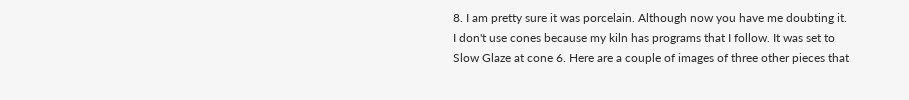8. I am pretty sure it was porcelain. Although now you have me doubting it. I don't use cones because my kiln has programs that I follow. It was set to Slow Glaze at cone 6. Here are a couple of images of three other pieces that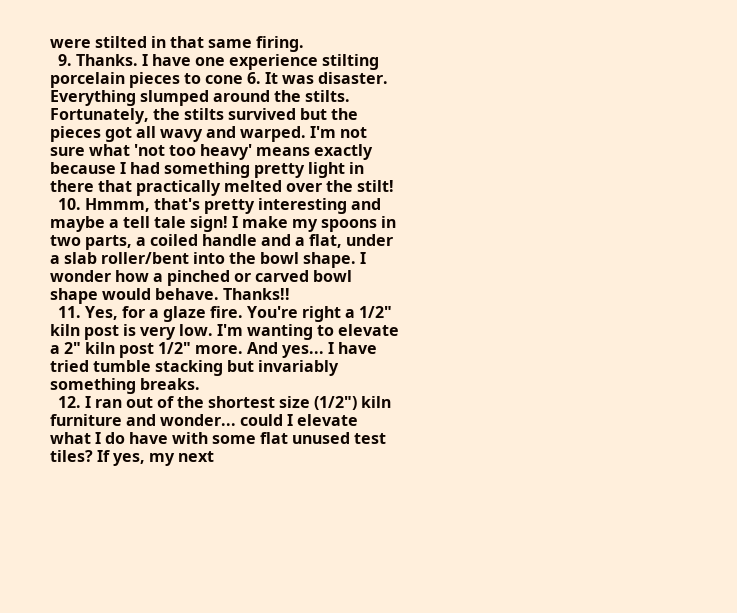were stilted in that same firing.
  9. Thanks. I have one experience stilting porcelain pieces to cone 6. It was disaster. Everything slumped around the stilts. Fortunately, the stilts survived but the pieces got all wavy and warped. I'm not sure what 'not too heavy' means exactly because I had something pretty light in there that practically melted over the stilt!
  10. Hmmm, that's pretty interesting and maybe a tell tale sign! I make my spoons in two parts, a coiled handle and a flat, under a slab roller/bent into the bowl shape. I wonder how a pinched or carved bowl shape would behave. Thanks!!
  11. Yes, for a glaze fire. You're right a 1/2" kiln post is very low. I'm wanting to elevate a 2" kiln post 1/2" more. And yes... I have tried tumble stacking but invariably something breaks.
  12. I ran out of the shortest size (1/2") kiln furniture and wonder... could I elevate what I do have with some flat unused test tiles? If yes, my next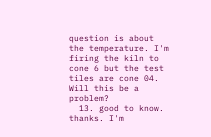question is about the temperature. I'm firing the kiln to cone 6 but the test tiles are cone 04. Will this be a problem?
  13. good to know. thanks. I'm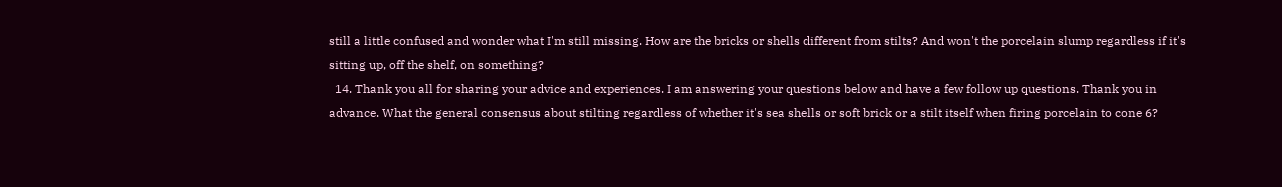still a little confused and wonder what I'm still missing. How are the bricks or shells different from stilts? And won't the porcelain slump regardless if it's sitting up, off the shelf, on something?
  14. Thank you all for sharing your advice and experiences. I am answering your questions below and have a few follow up questions. Thank you in advance. What the general consensus about stilting regardless of whether it's sea shells or soft brick or a stilt itself when firing porcelain to cone 6?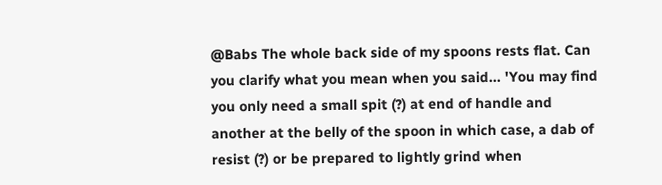@Babs The whole back side of my spoons rests flat. Can you clarify what you mean when you said... 'You may find you only need a small spit (?) at end of handle and another at the belly of the spoon in which case, a dab of resist (?) or be prepared to lightly grind when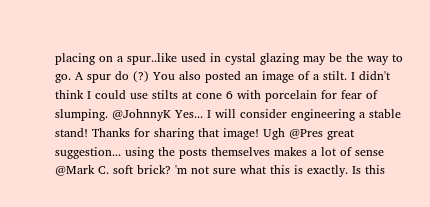placing on a spur..like used in cystal glazing may be the way to go. A spur do (?) You also posted an image of a stilt. I didn't think I could use stilts at cone 6 with porcelain for fear of slumping. @JohnnyK Yes... I will consider engineering a stable stand! Thanks for sharing that image! Ugh @Pres great suggestion... using the posts themselves makes a lot of sense @Mark C. soft brick? 'm not sure what this is exactly. Is this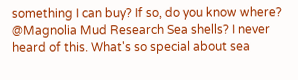something I can buy? If so, do you know where? @Magnolia Mud Research Sea shells? I never heard of this. What's so special about sea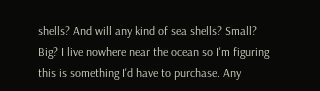shells? And will any kind of sea shells? Small? Big? I live nowhere near the ocean so I'm figuring this is something I'd have to purchase. Any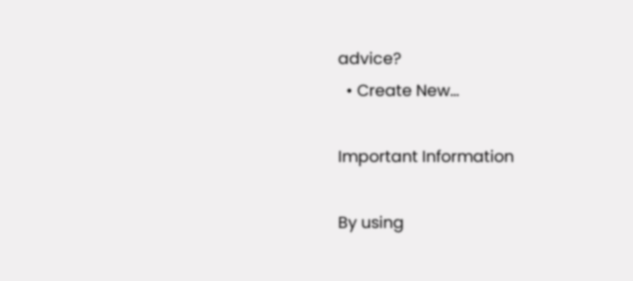advice?
  • Create New...

Important Information

By using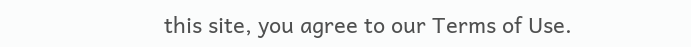this site, you agree to our Terms of Use.